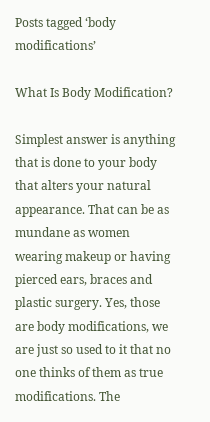Posts tagged ‘body modifications’

What Is Body Modification?

Simplest answer is anything that is done to your body that alters your natural appearance. That can be as mundane as women wearing makeup or having pierced ears, braces and plastic surgery. Yes, those are body modifications, we are just so used to it that no one thinks of them as true modifications. The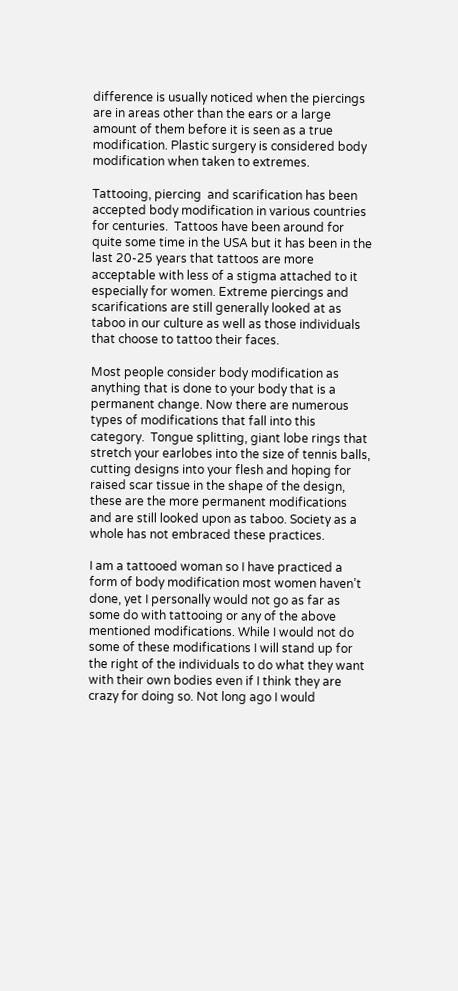difference is usually noticed when the piercings are in areas other than the ears or a large amount of them before it is seen as a true modification. Plastic surgery is considered body modification when taken to extremes.

Tattooing, piercing  and scarification has been accepted body modification in various countries for centuries.  Tattoos have been around for quite some time in the USA but it has been in the last 20-25 years that tattoos are more acceptable with less of a stigma attached to it especially for women. Extreme piercings and scarifications are still generally looked at as taboo in our culture as well as those individuals that choose to tattoo their faces.

Most people consider body modification as anything that is done to your body that is a permanent change. Now there are numerous types of modifications that fall into this category.  Tongue splitting, giant lobe rings that stretch your earlobes into the size of tennis balls, cutting designs into your flesh and hoping for raised scar tissue in the shape of the design, these are the more permanent modifications and are still looked upon as taboo. Society as a whole has not embraced these practices.

I am a tattooed woman so I have practiced a form of body modification most women haven’t done, yet I personally would not go as far as some do with tattooing or any of the above mentioned modifications. While I would not do some of these modifications I will stand up for the right of the individuals to do what they want with their own bodies even if I think they are crazy for doing so. Not long ago I would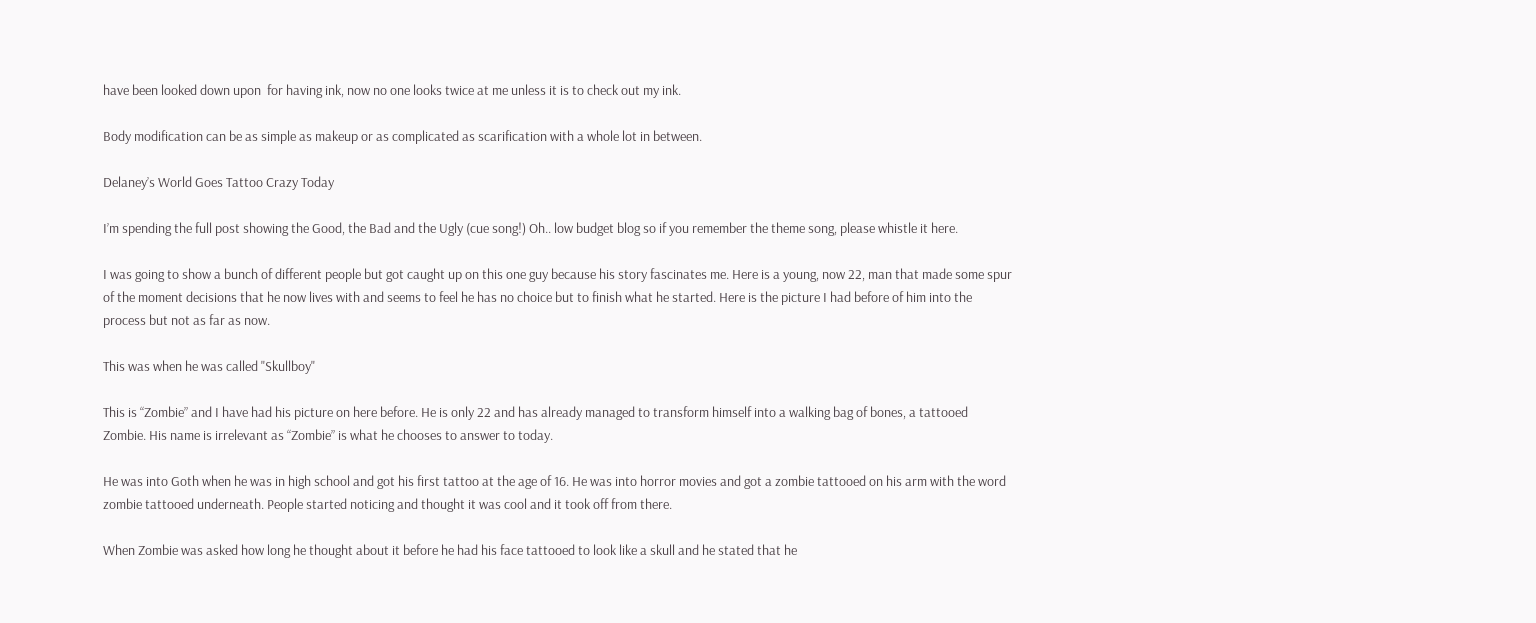have been looked down upon  for having ink, now no one looks twice at me unless it is to check out my ink.

Body modification can be as simple as makeup or as complicated as scarification with a whole lot in between.

Delaney’s World Goes Tattoo Crazy Today

I’m spending the full post showing the Good, the Bad and the Ugly (cue song!) Oh.. low budget blog so if you remember the theme song, please whistle it here.

I was going to show a bunch of different people but got caught up on this one guy because his story fascinates me. Here is a young, now 22, man that made some spur of the moment decisions that he now lives with and seems to feel he has no choice but to finish what he started. Here is the picture I had before of him into the process but not as far as now.

This was when he was called "Skullboy"

This is “Zombie” and I have had his picture on here before. He is only 22 and has already managed to transform himself into a walking bag of bones, a tattooed Zombie. His name is irrelevant as “Zombie” is what he chooses to answer to today.

He was into Goth when he was in high school and got his first tattoo at the age of 16. He was into horror movies and got a zombie tattooed on his arm with the word zombie tattooed underneath. People started noticing and thought it was cool and it took off from there.

When Zombie was asked how long he thought about it before he had his face tattooed to look like a skull and he stated that he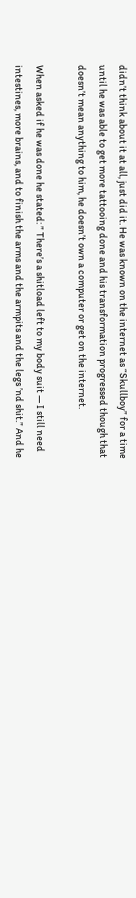didn’t think about it at all, just did it. He was known on the internet as “Skullboy” for a time until he was able to get more tattooing done and his transformation progressed though that doesn’t mean anything to him, he doesn’t own a computer or get on the internet.

When asked if he was done he stated: ” There’s a shitload left to my body suit — I still need intestines, more brains, and to finish the arms and the armpits and the legs ’nd shit.” And he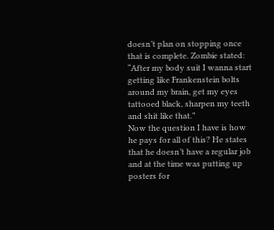doesn’t plan on stopping once that is complete. Zombie stated: “After my body suit I wanna start getting like Frankenstein bolts around my brain, get my eyes tattooed black, sharpen my teeth and shit like that.”
Now the question I have is how he pays for all of this? He states that he doesn’t have a regular job and at the time was putting up posters for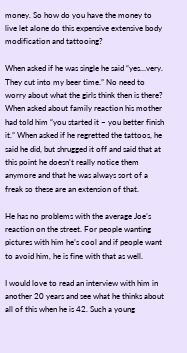money. So how do you have the money to live let alone do this expensive extensive body modification and tattooing?

When asked if he was single he said “yes…very. They cut into my beer time.” No need to worry about what the girls think then is there? When asked about family reaction his mother had told him “you started it – you better finish it.” When asked if he regretted the tattoos, he said he did, but shrugged it off and said that at this point he doesn’t really notice them anymore and that he was always sort of a freak so these are an extension of that.

He has no problems with the average Joe’s reaction on the street. For people wanting pictures with him he’s cool and if people want to avoid him, he is fine with that as well.

I would love to read an interview with him in another 20 years and see what he thinks about all of this when he is 42. Such a young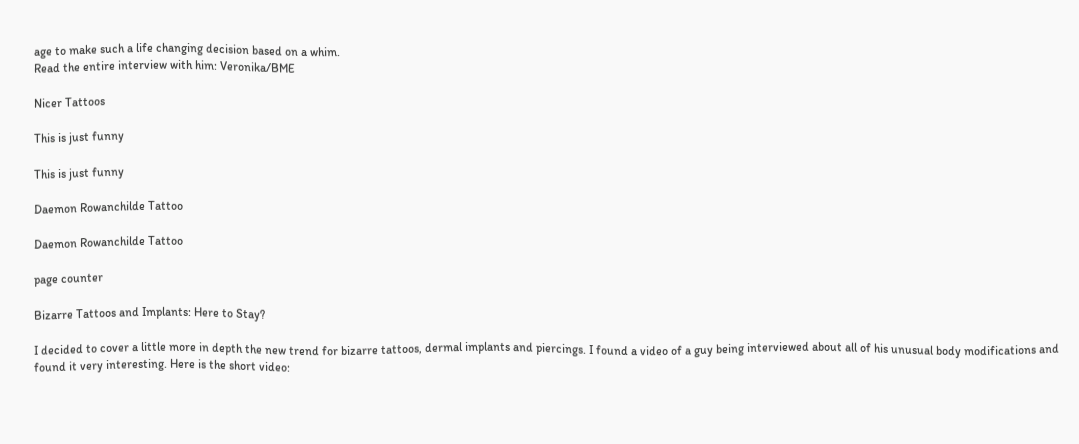age to make such a life changing decision based on a whim.
Read the entire interview with him: Veronika/BME

Nicer Tattoos

This is just funny

This is just funny

Daemon Rowanchilde Tattoo

Daemon Rowanchilde Tattoo

page counter

Bizarre Tattoos and Implants: Here to Stay?

I decided to cover a little more in depth the new trend for bizarre tattoos, dermal implants and piercings. I found a video of a guy being interviewed about all of his unusual body modifications and found it very interesting. Here is the short video: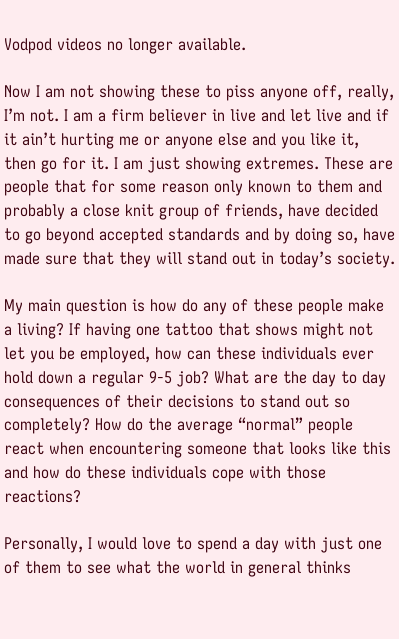Vodpod videos no longer available.

Now I am not showing these to piss anyone off, really, I’m not. I am a firm believer in live and let live and if it ain’t hurting me or anyone else and you like it, then go for it. I am just showing extremes. These are people that for some reason only known to them and probably a close knit group of friends, have decided to go beyond accepted standards and by doing so, have made sure that they will stand out in today’s society.

My main question is how do any of these people make a living? If having one tattoo that shows might not let you be employed, how can these individuals ever hold down a regular 9-5 job? What are the day to day consequences of their decisions to stand out so completely? How do the average “normal” people react when encountering someone that looks like this and how do these individuals cope with those reactions?

Personally, I would love to spend a day with just one of them to see what the world in general thinks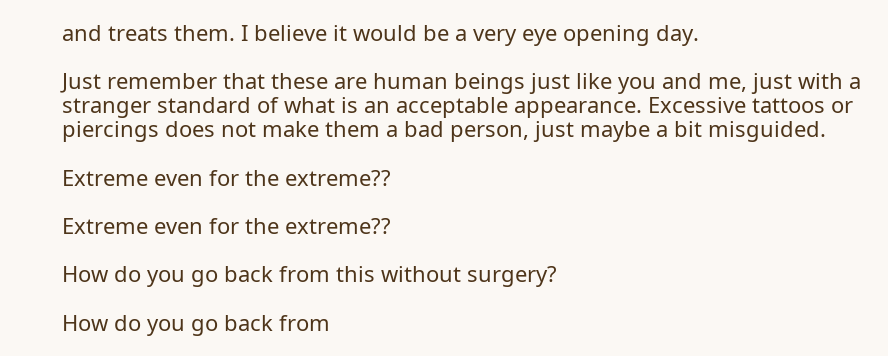and treats them. I believe it would be a very eye opening day.

Just remember that these are human beings just like you and me, just with a stranger standard of what is an acceptable appearance. Excessive tattoos or piercings does not make them a bad person, just maybe a bit misguided.

Extreme even for the extreme??

Extreme even for the extreme??

How do you go back from this without surgery?

How do you go back from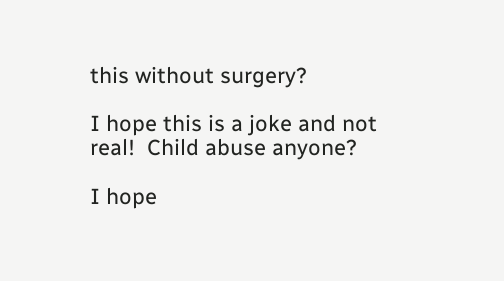this without surgery?

I hope this is a joke and not real!  Child abuse anyone?

I hope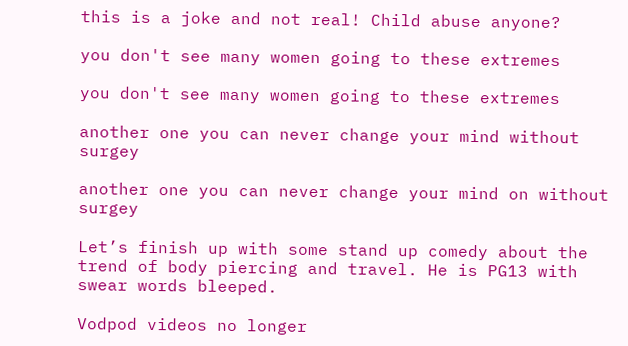this is a joke and not real! Child abuse anyone?

you don't see many women going to these extremes

you don't see many women going to these extremes

another one you can never change your mind without surgey

another one you can never change your mind on without surgey

Let’s finish up with some stand up comedy about the trend of body piercing and travel. He is PG13 with swear words bleeped.

Vodpod videos no longer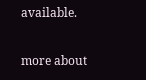available.

more about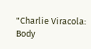"Charlie Viracola: Body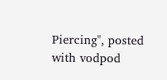Piercing", posted with vodpod